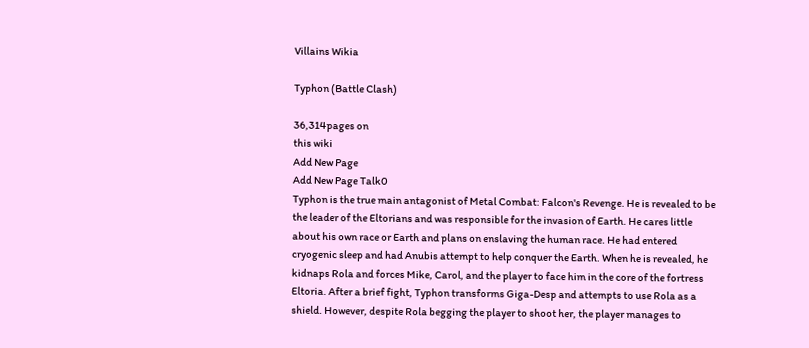Villains Wikia

Typhon (Battle Clash)

36,314pages on
this wiki
Add New Page
Add New Page Talk0
Typhon is the true main antagonist of Metal Combat: Falcon's Revenge. He is revealed to be the leader of the Eltorians and was responsible for the invasion of Earth. He cares little about his own race or Earth and plans on enslaving the human race. He had entered cryogenic sleep and had Anubis attempt to help conquer the Earth. When he is revealed, he kidnaps Rola and forces Mike, Carol, and the player to face him in the core of the fortress Eltoria. After a brief fight, Typhon transforms Giga-Desp and attempts to use Rola as a shield. However, despite Rola begging the player to shoot her, the player manages to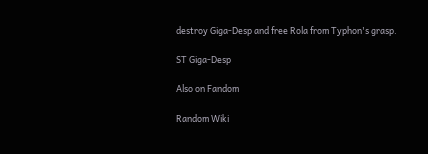destroy Giga-Desp and free Rola from Typhon's grasp.

ST Giga-Desp

Also on Fandom

Random Wiki